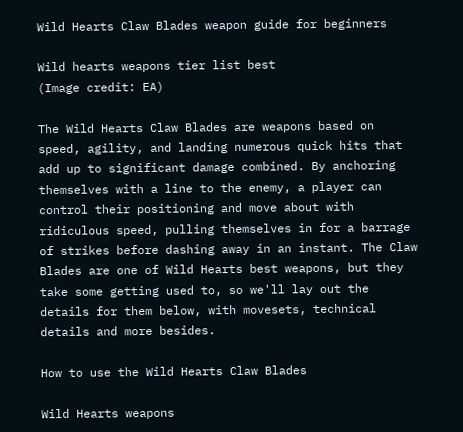Wild Hearts Claw Blades weapon guide for beginners

Wild hearts weapons tier list best
(Image credit: EA)

The Wild Hearts Claw Blades are weapons based on speed, agility, and landing numerous quick hits that add up to significant damage combined. By anchoring themselves with a line to the enemy, a player can control their positioning and move about with ridiculous speed, pulling themselves in for a barrage of strikes before dashing away in an instant. The Claw Blades are one of Wild Hearts best weapons, but they take some getting used to, so we'll lay out the details for them below, with movesets, technical details and more besides.

How to use the Wild Hearts Claw Blades

Wild Hearts weapons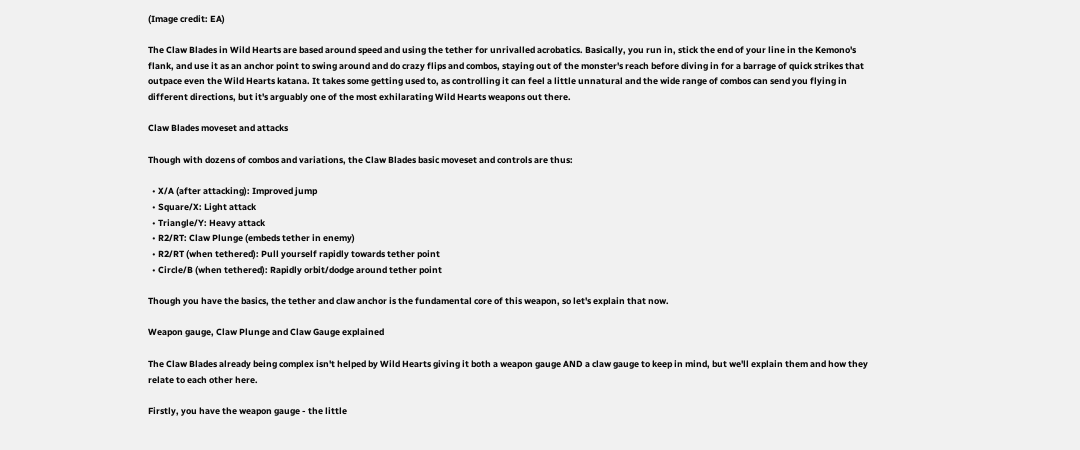(Image credit: EA)

The Claw Blades in Wild Hearts are based around speed and using the tether for unrivalled acrobatics. Basically, you run in, stick the end of your line in the Kemono's flank, and use it as an anchor point to swing around and do crazy flips and combos, staying out of the monster's reach before diving in for a barrage of quick strikes that outpace even the Wild Hearts katana. It takes some getting used to, as controlling it can feel a little unnatural and the wide range of combos can send you flying in different directions, but it's arguably one of the most exhilarating Wild Hearts weapons out there.

Claw Blades moveset and attacks

Though with dozens of combos and variations, the Claw Blades basic moveset and controls are thus:

  • X/A (after attacking): Improved jump
  • Square/X: Light attack
  • Triangle/Y: Heavy attack
  • R2/RT: Claw Plunge (embeds tether in enemy)
  • R2/RT (when tethered): Pull yourself rapidly towards tether point
  • Circle/B (when tethered): Rapidly orbit/dodge around tether point

Though you have the basics, the tether and claw anchor is the fundamental core of this weapon, so let's explain that now.

Weapon gauge, Claw Plunge and Claw Gauge explained

The Claw Blades already being complex isn't helped by Wild Hearts giving it both a weapon gauge AND a claw gauge to keep in mind, but we'll explain them and how they relate to each other here.

Firstly, you have the weapon gauge - the little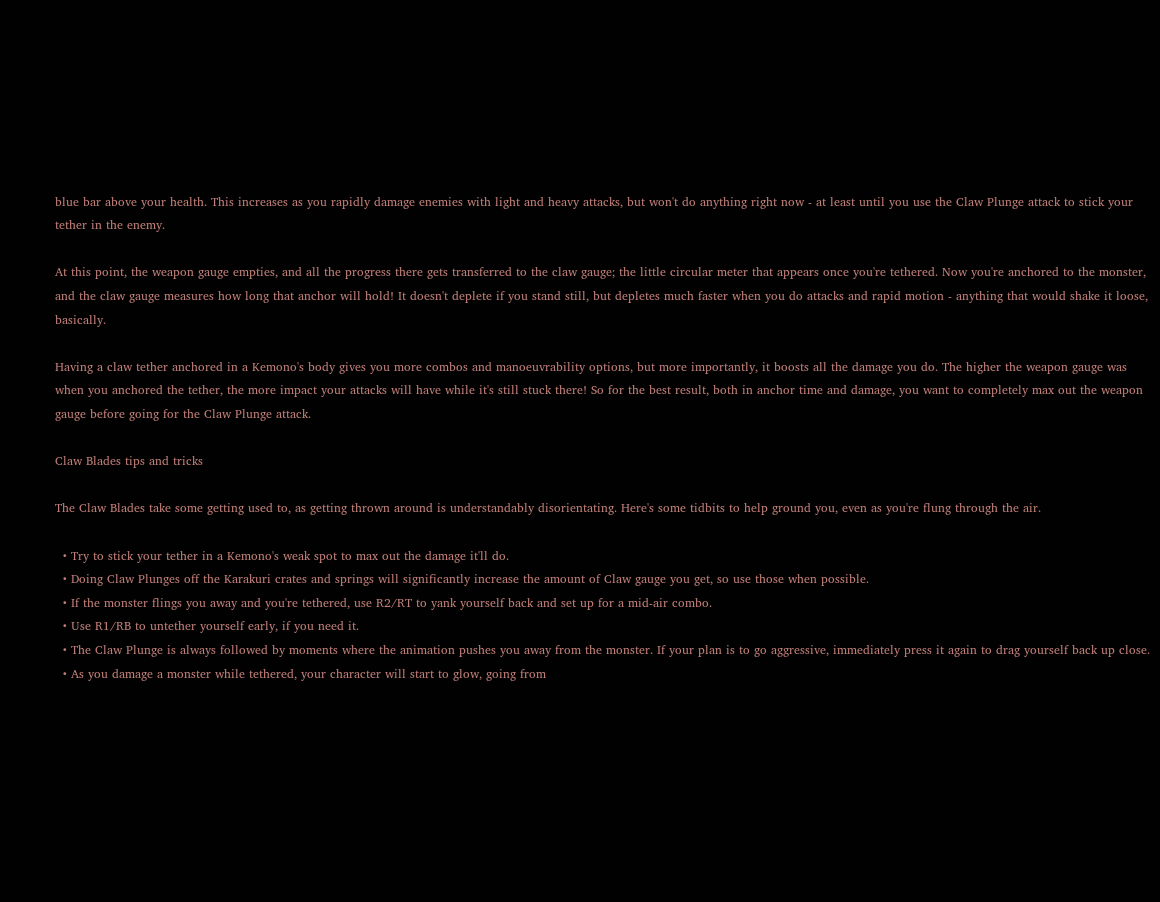blue bar above your health. This increases as you rapidly damage enemies with light and heavy attacks, but won't do anything right now - at least until you use the Claw Plunge attack to stick your tether in the enemy.

At this point, the weapon gauge empties, and all the progress there gets transferred to the claw gauge; the little circular meter that appears once you're tethered. Now you're anchored to the monster, and the claw gauge measures how long that anchor will hold! It doesn't deplete if you stand still, but depletes much faster when you do attacks and rapid motion - anything that would shake it loose, basically.

Having a claw tether anchored in a Kemono's body gives you more combos and manoeuvrability options, but more importantly, it boosts all the damage you do. The higher the weapon gauge was when you anchored the tether, the more impact your attacks will have while it's still stuck there! So for the best result, both in anchor time and damage, you want to completely max out the weapon gauge before going for the Claw Plunge attack.

Claw Blades tips and tricks

The Claw Blades take some getting used to, as getting thrown around is understandably disorientating. Here's some tidbits to help ground you, even as you're flung through the air.

  • Try to stick your tether in a Kemono's weak spot to max out the damage it'll do.
  • Doing Claw Plunges off the Karakuri crates and springs will significantly increase the amount of Claw gauge you get, so use those when possible.
  • If the monster flings you away and you're tethered, use R2/RT to yank yourself back and set up for a mid-air combo.
  • Use R1/RB to untether yourself early, if you need it.
  • The Claw Plunge is always followed by moments where the animation pushes you away from the monster. If your plan is to go aggressive, immediately press it again to drag yourself back up close.
  • As you damage a monster while tethered, your character will start to glow, going from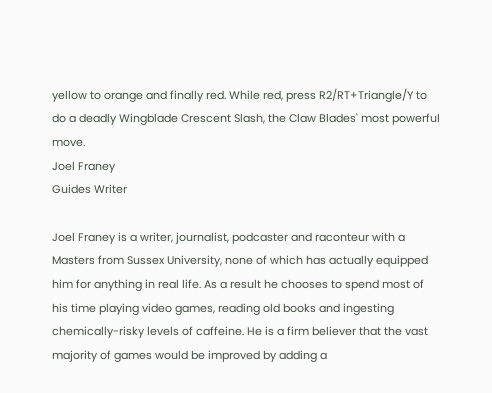yellow to orange and finally red. While red, press R2/RT+Triangle/Y to do a deadly Wingblade Crescent Slash, the Claw Blades' most powerful move.
Joel Franey
Guides Writer

Joel Franey is a writer, journalist, podcaster and raconteur with a Masters from Sussex University, none of which has actually equipped him for anything in real life. As a result he chooses to spend most of his time playing video games, reading old books and ingesting chemically-risky levels of caffeine. He is a firm believer that the vast majority of games would be improved by adding a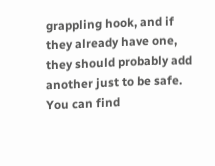grappling hook, and if they already have one, they should probably add another just to be safe. You can find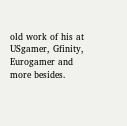old work of his at USgamer, Gfinity, Eurogamer and more besides.